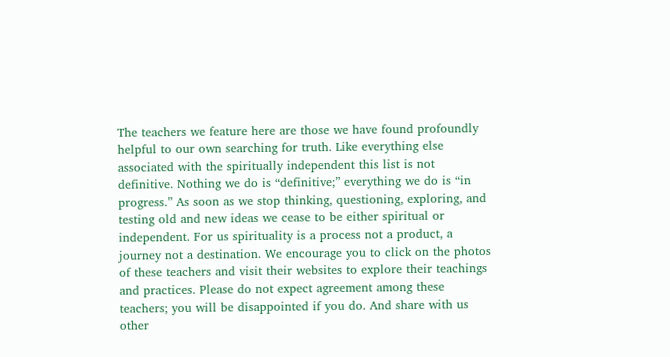The teachers we feature here are those we have found profoundly helpful to our own searching for truth. Like everything else associated with the spiritually independent this list is not definitive. Nothing we do is “definitive;” everything we do is “in progress.” As soon as we stop thinking, questioning, exploring, and testing old and new ideas we cease to be either spiritual or independent. For us spirituality is a process not a product, a journey not a destination. We encourage you to click on the photos of these teachers and visit their websites to explore their teachings and practices. Please do not expect agreement among these teachers; you will be disappointed if you do. And share with us other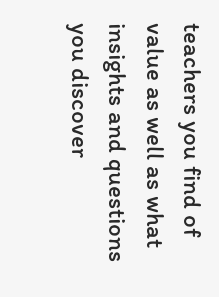teachers you find of value as well as what insights and questions you discover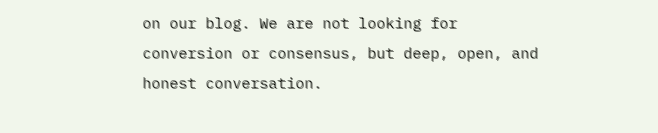on our blog. We are not looking for conversion or consensus, but deep, open, and honest conversation.